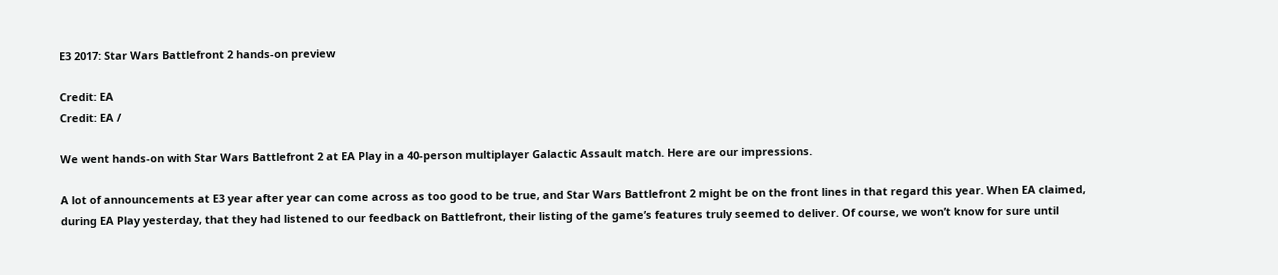E3 2017: Star Wars Battlefront 2 hands-on preview

Credit: EA
Credit: EA /

We went hands-on with Star Wars Battlefront 2 at EA Play in a 40-person multiplayer Galactic Assault match. Here are our impressions.

A lot of announcements at E3 year after year can come across as too good to be true, and Star Wars Battlefront 2 might be on the front lines in that regard this year. When EA claimed, during EA Play yesterday, that they had listened to our feedback on Battlefront, their listing of the game’s features truly seemed to deliver. Of course, we won’t know for sure until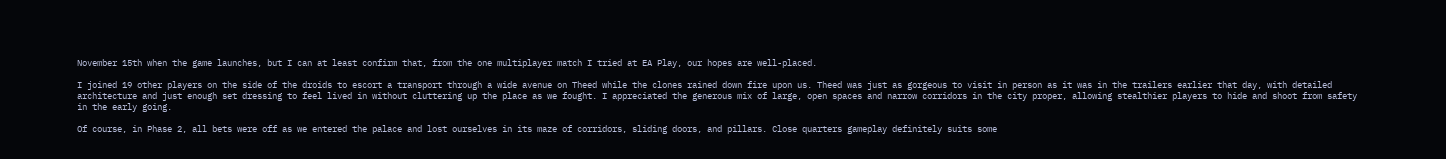November 15th when the game launches, but I can at least confirm that, from the one multiplayer match I tried at EA Play, our hopes are well-placed.

I joined 19 other players on the side of the droids to escort a transport through a wide avenue on Theed while the clones rained down fire upon us. Theed was just as gorgeous to visit in person as it was in the trailers earlier that day, with detailed architecture and just enough set dressing to feel lived in without cluttering up the place as we fought. I appreciated the generous mix of large, open spaces and narrow corridors in the city proper, allowing stealthier players to hide and shoot from safety in the early going.

Of course, in Phase 2, all bets were off as we entered the palace and lost ourselves in its maze of corridors, sliding doors, and pillars. Close quarters gameplay definitely suits some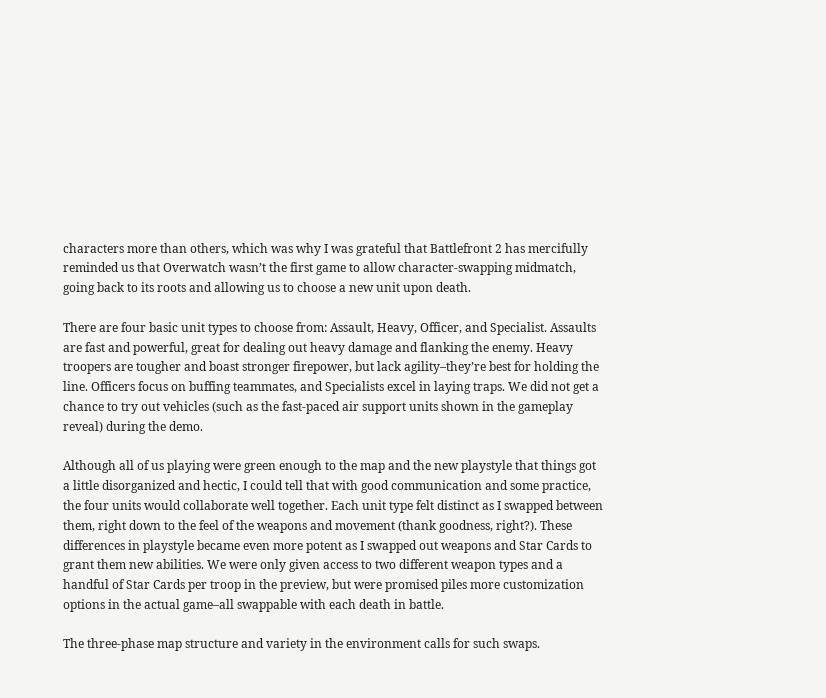characters more than others, which was why I was grateful that Battlefront 2 has mercifully reminded us that Overwatch wasn’t the first game to allow character-swapping midmatch, going back to its roots and allowing us to choose a new unit upon death.

There are four basic unit types to choose from: Assault, Heavy, Officer, and Specialist. Assaults are fast and powerful, great for dealing out heavy damage and flanking the enemy. Heavy troopers are tougher and boast stronger firepower, but lack agility–they’re best for holding the line. Officers focus on buffing teammates, and Specialists excel in laying traps. We did not get a chance to try out vehicles (such as the fast-paced air support units shown in the gameplay reveal) during the demo.

Although all of us playing were green enough to the map and the new playstyle that things got a little disorganized and hectic, I could tell that with good communication and some practice, the four units would collaborate well together. Each unit type felt distinct as I swapped between them, right down to the feel of the weapons and movement (thank goodness, right?). These differences in playstyle became even more potent as I swapped out weapons and Star Cards to grant them new abilities. We were only given access to two different weapon types and a handful of Star Cards per troop in the preview, but were promised piles more customization options in the actual game–all swappable with each death in battle.

The three-phase map structure and variety in the environment calls for such swaps.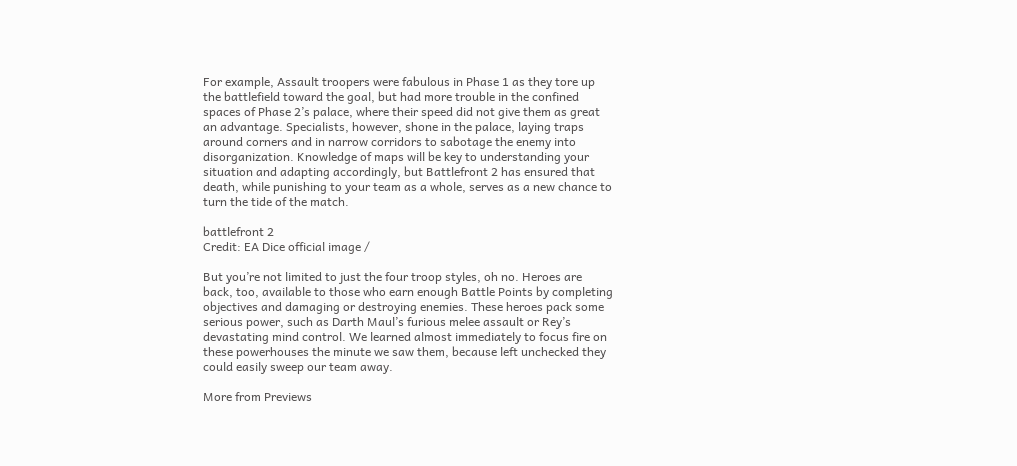For example, Assault troopers were fabulous in Phase 1 as they tore up the battlefield toward the goal, but had more trouble in the confined spaces of Phase 2’s palace, where their speed did not give them as great an advantage. Specialists, however, shone in the palace, laying traps around corners and in narrow corridors to sabotage the enemy into disorganization. Knowledge of maps will be key to understanding your situation and adapting accordingly, but Battlefront 2 has ensured that death, while punishing to your team as a whole, serves as a new chance to turn the tide of the match.

battlefront 2
Credit: EA Dice official image /

But you’re not limited to just the four troop styles, oh no. Heroes are back, too, available to those who earn enough Battle Points by completing objectives and damaging or destroying enemies. These heroes pack some serious power, such as Darth Maul’s furious melee assault or Rey’s devastating mind control. We learned almost immediately to focus fire on these powerhouses the minute we saw them, because left unchecked they could easily sweep our team away.

More from Previews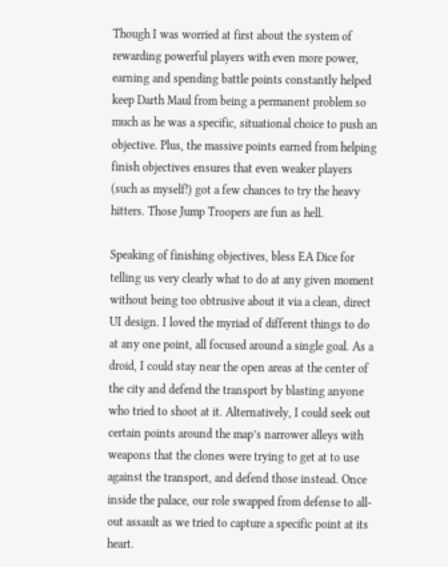Though I was worried at first about the system of rewarding powerful players with even more power, earning and spending battle points constantly helped keep Darth Maul from being a permanent problem so much as he was a specific, situational choice to push an objective. Plus, the massive points earned from helping finish objectives ensures that even weaker players (such as myself!) got a few chances to try the heavy hitters. Those Jump Troopers are fun as hell.

Speaking of finishing objectives, bless EA Dice for telling us very clearly what to do at any given moment without being too obtrusive about it via a clean, direct UI design. I loved the myriad of different things to do at any one point, all focused around a single goal. As a droid, I could stay near the open areas at the center of the city and defend the transport by blasting anyone who tried to shoot at it. Alternatively, I could seek out certain points around the map’s narrower alleys with weapons that the clones were trying to get at to use against the transport, and defend those instead. Once inside the palace, our role swapped from defense to all-out assault as we tried to capture a specific point at its heart.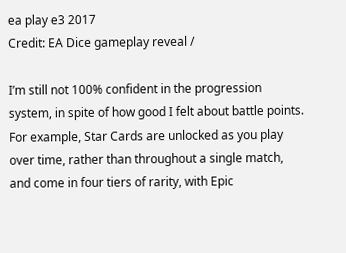ea play e3 2017
Credit: EA Dice gameplay reveal /

I’m still not 100% confident in the progression system, in spite of how good I felt about battle points. For example, Star Cards are unlocked as you play over time, rather than throughout a single match, and come in four tiers of rarity, with Epic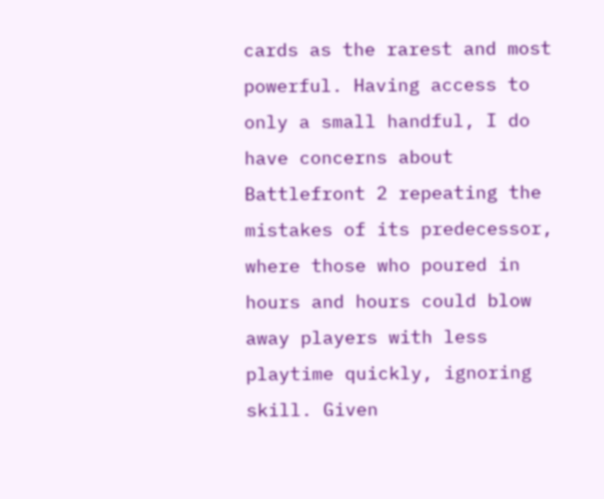cards as the rarest and most powerful. Having access to only a small handful, I do have concerns about Battlefront 2 repeating the mistakes of its predecessor, where those who poured in hours and hours could blow away players with less playtime quickly, ignoring skill. Given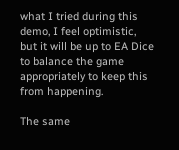what I tried during this demo, I feel optimistic, but it will be up to EA Dice to balance the game appropriately to keep this from happening.

The same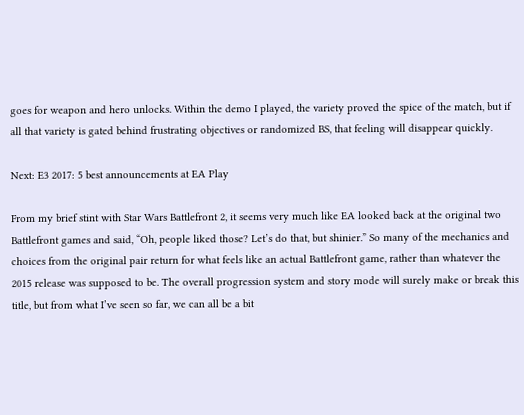goes for weapon and hero unlocks. Within the demo I played, the variety proved the spice of the match, but if all that variety is gated behind frustrating objectives or randomized BS, that feeling will disappear quickly.

Next: E3 2017: 5 best announcements at EA Play

From my brief stint with Star Wars Battlefront 2, it seems very much like EA looked back at the original two Battlefront games and said, “Oh, people liked those? Let’s do that, but shinier.” So many of the mechanics and choices from the original pair return for what feels like an actual Battlefront game, rather than whatever the 2015 release was supposed to be. The overall progression system and story mode will surely make or break this title, but from what I’ve seen so far, we can all be a bit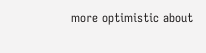more optimistic about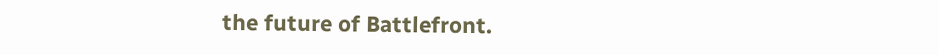the future of Battlefront.